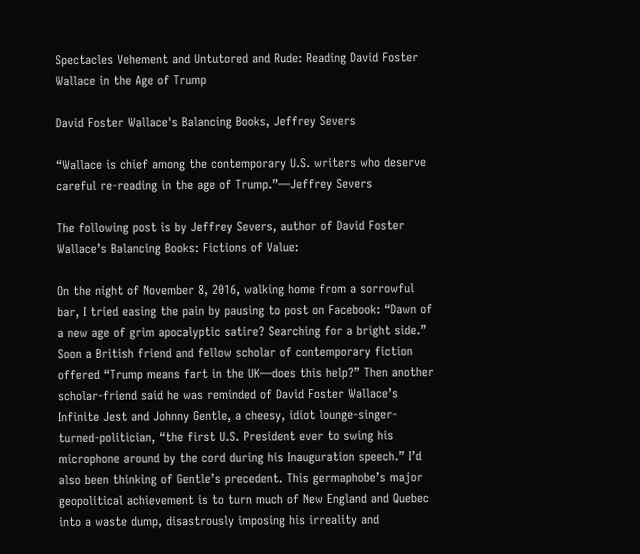Spectacles Vehement and Untutored and Rude: Reading David Foster Wallace in the Age of Trump

David Foster Wallace's Balancing Books, Jeffrey Severs

“Wallace is chief among the contemporary U.S. writers who deserve careful re-reading in the age of Trump.”—Jeffrey Severs

The following post is by Jeffrey Severs, author of David Foster Wallace’s Balancing Books: Fictions of Value:

On the night of November 8, 2016, walking home from a sorrowful bar, I tried easing the pain by pausing to post on Facebook: “Dawn of a new age of grim apocalyptic satire? Searching for a bright side.” Soon a British friend and fellow scholar of contemporary fiction offered “Trump means fart in the UK—does this help?” Then another scholar-friend said he was reminded of David Foster Wallace’s Infinite Jest and Johnny Gentle, a cheesy, idiot lounge-singer-turned-politician, “the first U.S. President ever to swing his microphone around by the cord during his Inauguration speech.” I’d also been thinking of Gentle’s precedent. This germaphobe’s major geopolitical achievement is to turn much of New England and Quebec into a waste dump, disastrously imposing his irreality and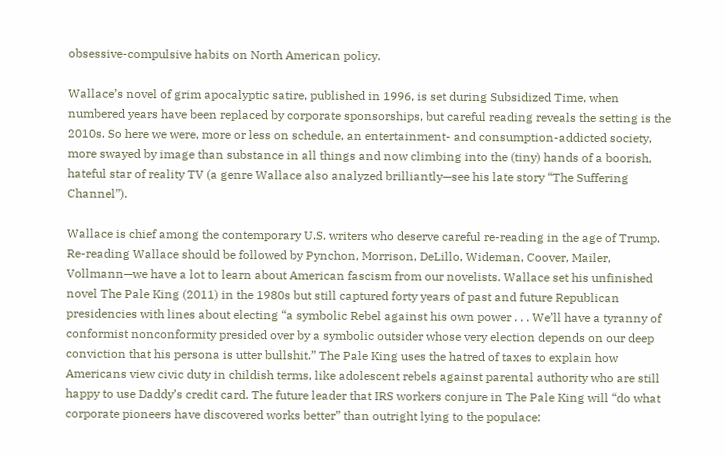obsessive-compulsive habits on North American policy.

Wallace’s novel of grim apocalyptic satire, published in 1996, is set during Subsidized Time, when numbered years have been replaced by corporate sponsorships, but careful reading reveals the setting is the 2010s. So here we were, more or less on schedule, an entertainment- and consumption-addicted society, more swayed by image than substance in all things and now climbing into the (tiny) hands of a boorish, hateful star of reality TV (a genre Wallace also analyzed brilliantly—see his late story “The Suffering Channel”).

Wallace is chief among the contemporary U.S. writers who deserve careful re-reading in the age of Trump. Re-reading Wallace should be followed by Pynchon, Morrison, DeLillo, Wideman, Coover, Mailer, Vollmann—we have a lot to learn about American fascism from our novelists. Wallace set his unfinished novel The Pale King (2011) in the 1980s but still captured forty years of past and future Republican presidencies with lines about electing “a symbolic Rebel against his own power . . . We’ll have a tyranny of conformist nonconformity presided over by a symbolic outsider whose very election depends on our deep conviction that his persona is utter bullshit.” The Pale King uses the hatred of taxes to explain how Americans view civic duty in childish terms, like adolescent rebels against parental authority who are still happy to use Daddy’s credit card. The future leader that IRS workers conjure in The Pale King will “do what corporate pioneers have discovered works better” than outright lying to the populace: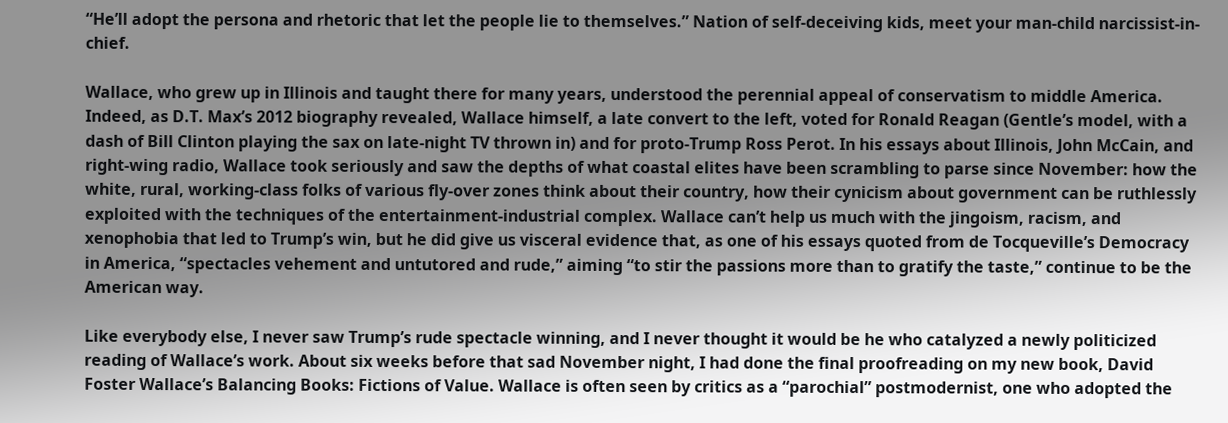“He’ll adopt the persona and rhetoric that let the people lie to themselves.” Nation of self-deceiving kids, meet your man-child narcissist-in-chief.

Wallace, who grew up in Illinois and taught there for many years, understood the perennial appeal of conservatism to middle America. Indeed, as D.T. Max’s 2012 biography revealed, Wallace himself, a late convert to the left, voted for Ronald Reagan (Gentle’s model, with a dash of Bill Clinton playing the sax on late-night TV thrown in) and for proto-Trump Ross Perot. In his essays about Illinois, John McCain, and right-wing radio, Wallace took seriously and saw the depths of what coastal elites have been scrambling to parse since November: how the white, rural, working-class folks of various fly-over zones think about their country, how their cynicism about government can be ruthlessly exploited with the techniques of the entertainment-industrial complex. Wallace can’t help us much with the jingoism, racism, and xenophobia that led to Trump’s win, but he did give us visceral evidence that, as one of his essays quoted from de Tocqueville’s Democracy in America, “spectacles vehement and untutored and rude,” aiming “to stir the passions more than to gratify the taste,” continue to be the American way.

Like everybody else, I never saw Trump’s rude spectacle winning, and I never thought it would be he who catalyzed a newly politicized reading of Wallace’s work. About six weeks before that sad November night, I had done the final proofreading on my new book, David Foster Wallace’s Balancing Books: Fictions of Value. Wallace is often seen by critics as a “parochial” postmodernist, one who adopted the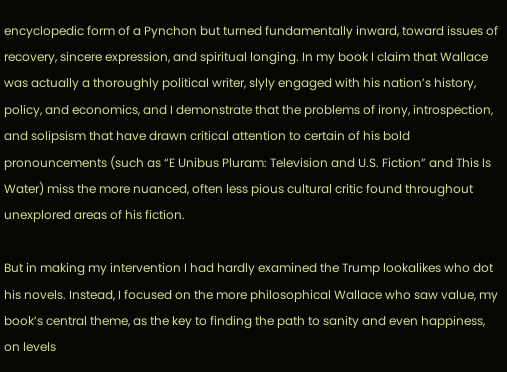encyclopedic form of a Pynchon but turned fundamentally inward, toward issues of recovery, sincere expression, and spiritual longing. In my book I claim that Wallace was actually a thoroughly political writer, slyly engaged with his nation’s history, policy, and economics, and I demonstrate that the problems of irony, introspection, and solipsism that have drawn critical attention to certain of his bold pronouncements (such as “E Unibus Pluram: Television and U.S. Fiction” and This Is Water) miss the more nuanced, often less pious cultural critic found throughout unexplored areas of his fiction.

But in making my intervention I had hardly examined the Trump lookalikes who dot his novels. Instead, I focused on the more philosophical Wallace who saw value, my book’s central theme, as the key to finding the path to sanity and even happiness, on levels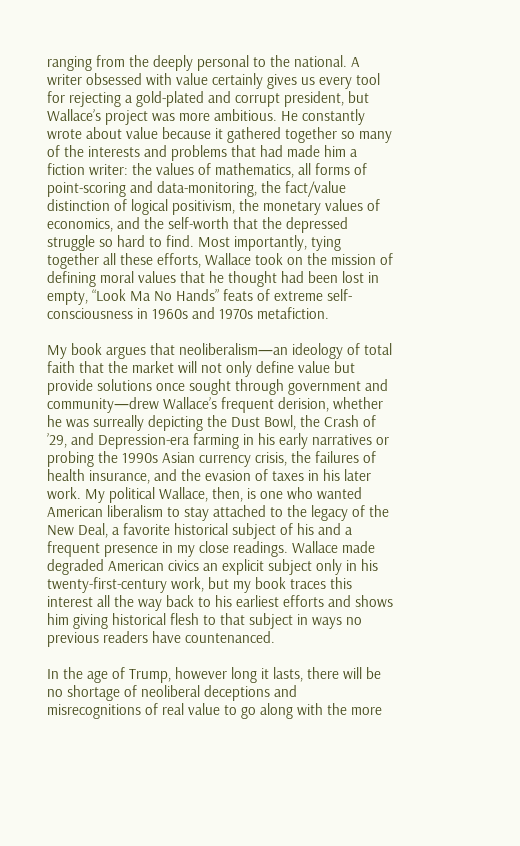ranging from the deeply personal to the national. A writer obsessed with value certainly gives us every tool for rejecting a gold-plated and corrupt president, but Wallace’s project was more ambitious. He constantly wrote about value because it gathered together so many of the interests and problems that had made him a fiction writer: the values of mathematics, all forms of point-scoring and data-monitoring, the fact/value distinction of logical positivism, the monetary values of economics, and the self-worth that the depressed struggle so hard to find. Most importantly, tying together all these efforts, Wallace took on the mission of defining moral values that he thought had been lost in empty, “Look Ma No Hands” feats of extreme self-consciousness in 1960s and 1970s metafiction.

My book argues that neoliberalism—an ideology of total faith that the market will not only define value but provide solutions once sought through government and community—drew Wallace’s frequent derision, whether he was surreally depicting the Dust Bowl, the Crash of ’29, and Depression-era farming in his early narratives or probing the 1990s Asian currency crisis, the failures of health insurance, and the evasion of taxes in his later work. My political Wallace, then, is one who wanted American liberalism to stay attached to the legacy of the New Deal, a favorite historical subject of his and a frequent presence in my close readings. Wallace made degraded American civics an explicit subject only in his twenty-first-century work, but my book traces this interest all the way back to his earliest efforts and shows him giving historical flesh to that subject in ways no previous readers have countenanced.

In the age of Trump, however long it lasts, there will be no shortage of neoliberal deceptions and misrecognitions of real value to go along with the more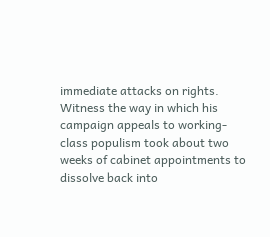immediate attacks on rights. Witness the way in which his campaign appeals to working-class populism took about two weeks of cabinet appointments to dissolve back into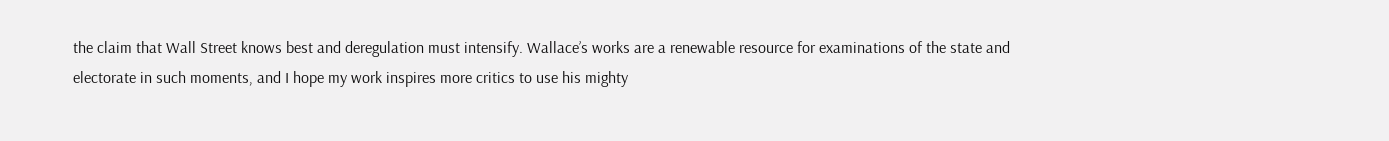the claim that Wall Street knows best and deregulation must intensify. Wallace’s works are a renewable resource for examinations of the state and electorate in such moments, and I hope my work inspires more critics to use his mighty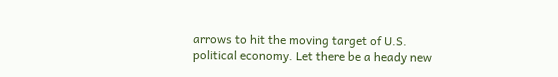arrows to hit the moving target of U.S. political economy. Let there be a heady new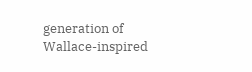generation of Wallace-inspired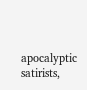apocalyptic satirists,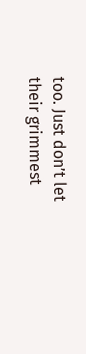too. Just don’t let their grimmest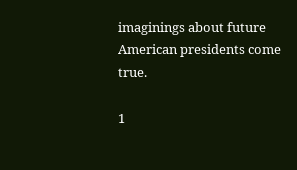imaginings about future American presidents come true.

1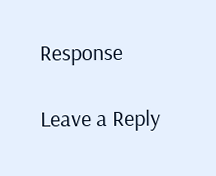Response

Leave a Reply